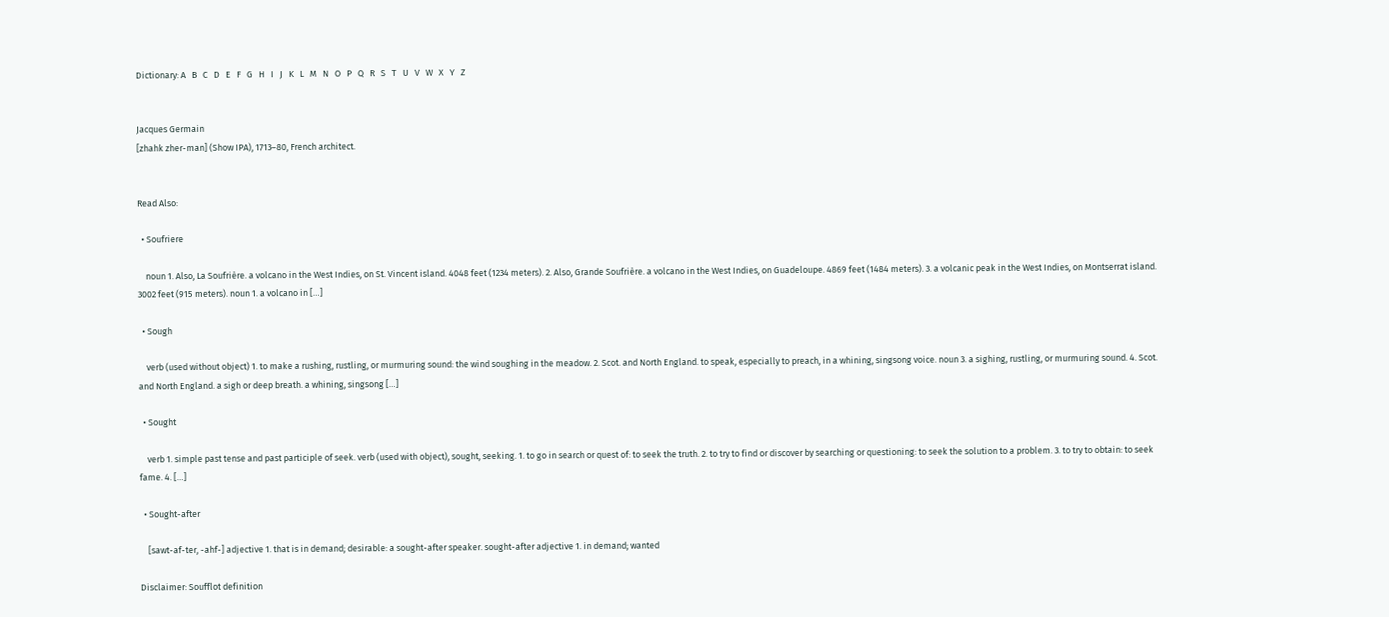Dictionary: A   B   C   D   E   F   G   H   I   J   K   L   M   N   O   P   Q   R   S   T   U   V   W   X   Y   Z


Jacques Germain
[zhahk zher-man] (Show IPA), 1713–80, French architect.


Read Also:

  • Soufriere

    noun 1. Also, La Soufrière. a volcano in the West Indies, on St. Vincent island. 4048 feet (1234 meters). 2. Also, Grande Soufrière. a volcano in the West Indies, on Guadeloupe. 4869 feet (1484 meters). 3. a volcanic peak in the West Indies, on Montserrat island. 3002 feet (915 meters). noun 1. a volcano in […]

  • Sough

    verb (used without object) 1. to make a rushing, rustling, or murmuring sound: the wind soughing in the meadow. 2. Scot. and North England. to speak, especially to preach, in a whining, singsong voice. noun 3. a sighing, rustling, or murmuring sound. 4. Scot. and North England. a sigh or deep breath. a whining, singsong […]

  • Sought

    verb 1. simple past tense and past participle of seek. verb (used with object), sought, seeking. 1. to go in search or quest of: to seek the truth. 2. to try to find or discover by searching or questioning: to seek the solution to a problem. 3. to try to obtain: to seek fame. 4. […]

  • Sought-after

    [sawt-af-ter, -ahf-] adjective 1. that is in demand; desirable: a sought-after speaker. sought-after adjective 1. in demand; wanted

Disclaimer: Soufflot definition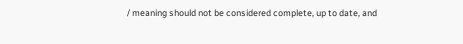/ meaning should not be considered complete, up to date, and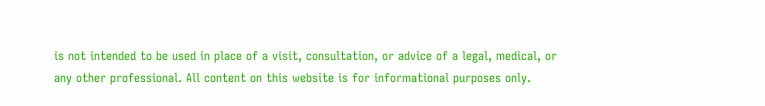is not intended to be used in place of a visit, consultation, or advice of a legal, medical, or any other professional. All content on this website is for informational purposes only.